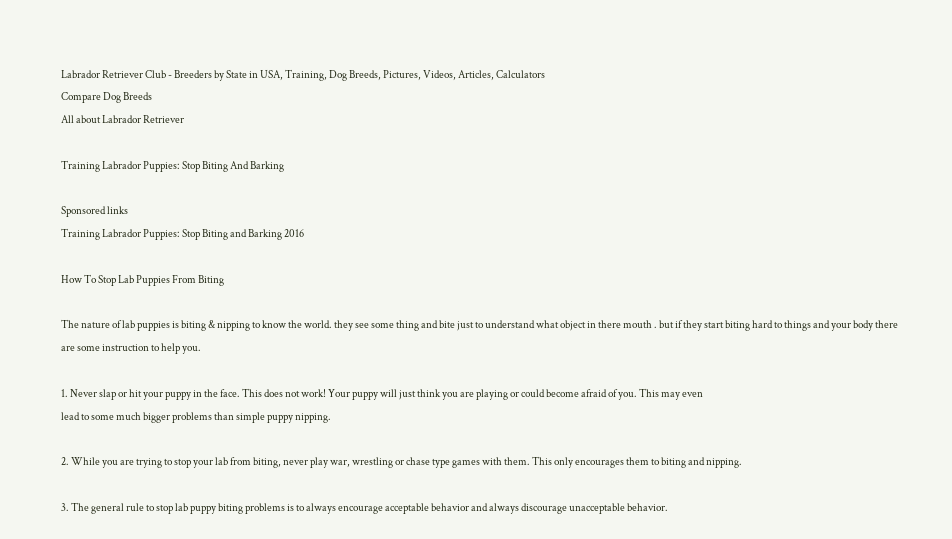Labrador Retriever Club - Breeders by State in USA, Training, Dog Breeds, Pictures, Videos, Articles, Calculators
Compare Dog Breeds
All about Labrador Retriever

Training Labrador Puppies: Stop Biting And Barking

Sponsored links
Training Labrador Puppies: Stop Biting and Barking 2016

How To Stop Lab Puppies From Biting

The nature of lab puppies is biting & nipping to know the world. they see some thing and bite just to understand what object in there mouth . but if they start biting hard to things and your body there are some instruction to help you.

1. Never slap or hit your puppy in the face. This does not work! Your puppy will just think you are playing or could become afraid of you. This may even
lead to some much bigger problems than simple puppy nipping.

2. While you are trying to stop your lab from biting, never play war, wrestling or chase type games with them. This only encourages them to biting and nipping.

3. The general rule to stop lab puppy biting problems is to always encourage acceptable behavior and always discourage unacceptable behavior.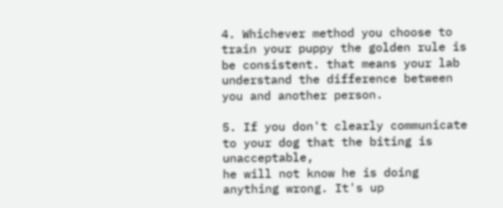4. Whichever method you choose to train your puppy the golden rule is be consistent. that means your lab understand the difference between you and another person.

5. If you don't clearly communicate to your dog that the biting is unacceptable,
he will not know he is doing anything wrong. It's up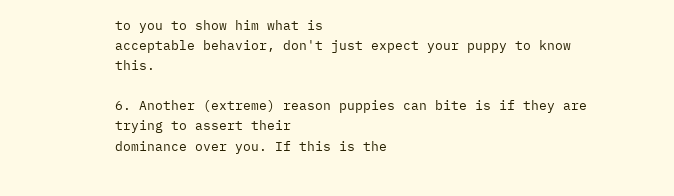to you to show him what is
acceptable behavior, don't just expect your puppy to know this.

6. Another (extreme) reason puppies can bite is if they are trying to assert their
dominance over you. If this is the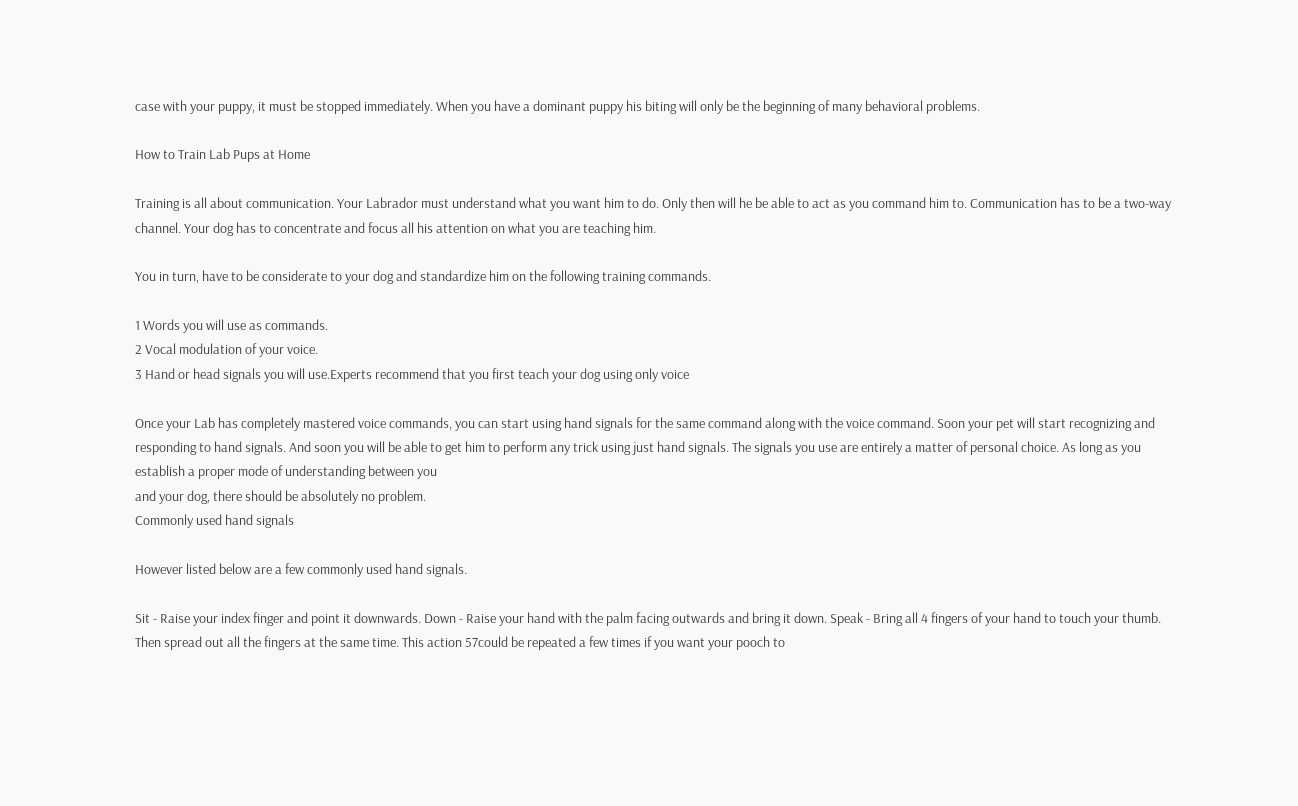case with your puppy, it must be stopped immediately. When you have a dominant puppy his biting will only be the beginning of many behavioral problems.

How to Train Lab Pups at Home

Training is all about communication. Your Labrador must understand what you want him to do. Only then will he be able to act as you command him to. Communication has to be a two-way channel. Your dog has to concentrate and focus all his attention on what you are teaching him.

You in turn, have to be considerate to your dog and standardize him on the following training commands.

1 Words you will use as commands.
2 Vocal modulation of your voice.
3 Hand or head signals you will use.Experts recommend that you first teach your dog using only voice

Once your Lab has completely mastered voice commands, you can start using hand signals for the same command along with the voice command. Soon your pet will start recognizing and responding to hand signals. And soon you will be able to get him to perform any trick using just hand signals. The signals you use are entirely a matter of personal choice. As long as you establish a proper mode of understanding between you
and your dog, there should be absolutely no problem.
Commonly used hand signals

However listed below are a few commonly used hand signals.

Sit - Raise your index finger and point it downwards. Down - Raise your hand with the palm facing outwards and bring it down. Speak - Bring all 4 fingers of your hand to touch your thumb. Then spread out all the fingers at the same time. This action 57could be repeated a few times if you want your pooch to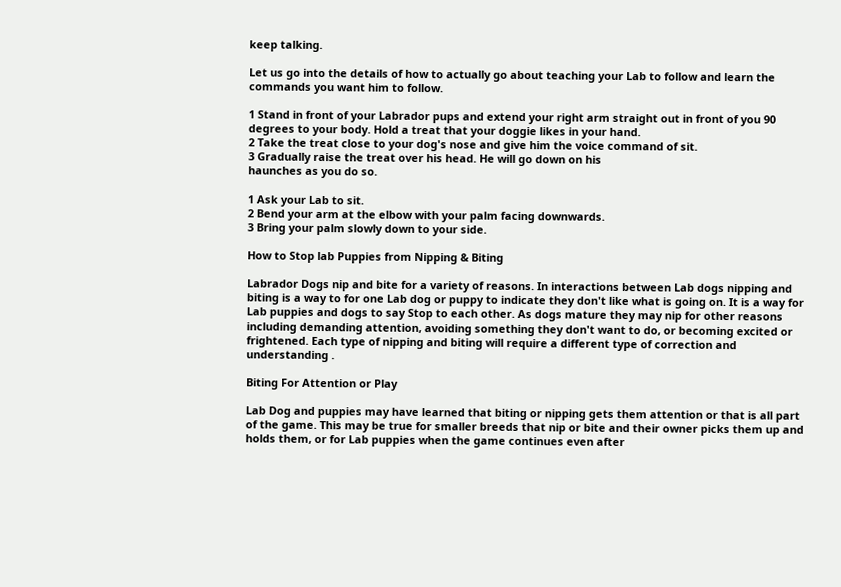keep talking.

Let us go into the details of how to actually go about teaching your Lab to follow and learn the commands you want him to follow.

1 Stand in front of your Labrador pups and extend your right arm straight out in front of you 90 degrees to your body. Hold a treat that your doggie likes in your hand.
2 Take the treat close to your dog's nose and give him the voice command of sit.
3 Gradually raise the treat over his head. He will go down on his
haunches as you do so.

1 Ask your Lab to sit.
2 Bend your arm at the elbow with your palm facing downwards.
3 Bring your palm slowly down to your side.

How to Stop lab Puppies from Nipping & Biting

Labrador Dogs nip and bite for a variety of reasons. In interactions between Lab dogs nipping and biting is a way to for one Lab dog or puppy to indicate they don't like what is going on. It is a way for Lab puppies and dogs to say Stop to each other. As dogs mature they may nip for other reasons including demanding attention, avoiding something they don't want to do, or becoming excited or frightened. Each type of nipping and biting will require a different type of correction and understanding .

Biting For Attention or Play

Lab Dog and puppies may have learned that biting or nipping gets them attention or that is all part of the game. This may be true for smaller breeds that nip or bite and their owner picks them up and holds them, or for Lab puppies when the game continues even after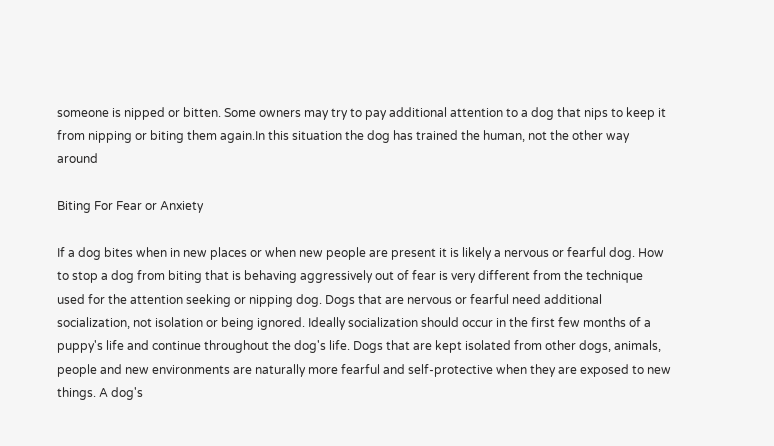someone is nipped or bitten. Some owners may try to pay additional attention to a dog that nips to keep it from nipping or biting them again.In this situation the dog has trained the human, not the other way around

Biting For Fear or Anxiety

If a dog bites when in new places or when new people are present it is likely a nervous or fearful dog. How to stop a dog from biting that is behaving aggressively out of fear is very different from the technique used for the attention seeking or nipping dog. Dogs that are nervous or fearful need additional socialization, not isolation or being ignored. Ideally socialization should occur in the first few months of a puppy's life and continue throughout the dog's life. Dogs that are kept isolated from other dogs, animals, people and new environments are naturally more fearful and self-protective when they are exposed to new things. A dog's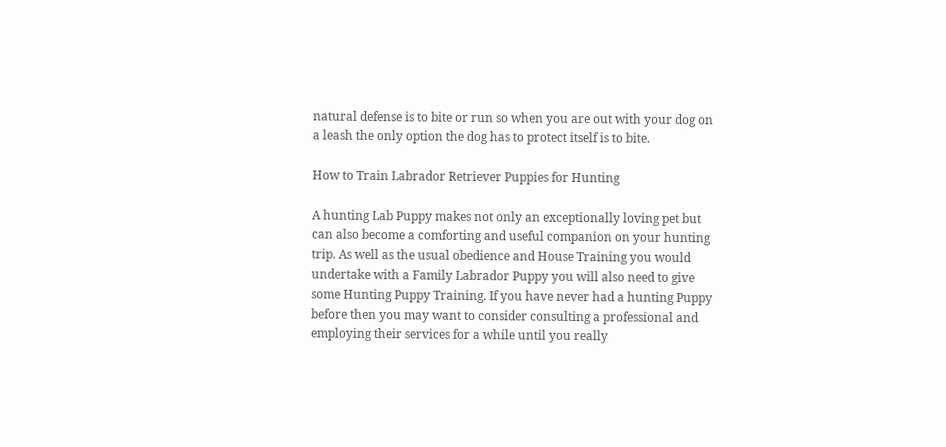natural defense is to bite or run so when you are out with your dog on a leash the only option the dog has to protect itself is to bite.

How to Train Labrador Retriever Puppies for Hunting

A hunting Lab Puppy makes not only an exceptionally loving pet but can also become a comforting and useful companion on your hunting trip. As well as the usual obedience and House Training you would undertake with a Family Labrador Puppy you will also need to give some Hunting Puppy Training. If you have never had a hunting Puppy before then you may want to consider consulting a professional and employing their services for a while until you really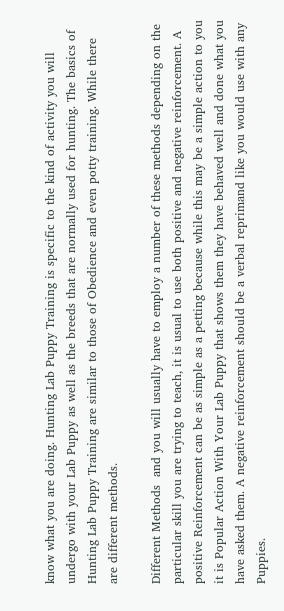know what you are doing. Hunting Lab Puppy Training is specific to the kind of activity you will undergo with your Lab Puppy as well as the breeds that are normally used for hunting. The basics of Hunting Lab Puppy Training are similar to those of Obedience and even potty training. While there are different methods.

Different Methods  and you will usually have to employ a number of these methods depending on the particular skill you are trying to teach, it is usual to use both positive and negative reinforcement. A positive Reinforcement can be as simple as a petting because while this may be a simple action to you it is Popular Action With Your Lab Puppy that shows them they have behaved well and done what you have asked them. A negative reinforcement should be a verbal reprimand like you would use with any  Puppies.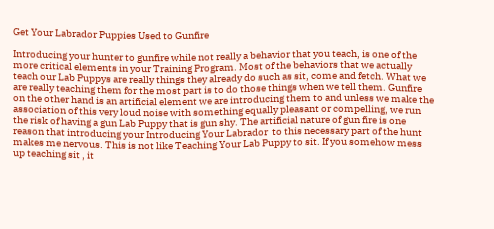Get Your Labrador Puppies Used to Gunfire

Introducing your hunter to gunfire while not really a behavior that you teach, is one of the more critical elements in your Training Program. Most of the behaviors that we actually teach our Lab Puppys are really things they already do such as sit, come and fetch. What we are really teaching them for the most part is to do those things when we tell them. Gunfire on the other hand is an artificial element we are introducing them to and unless we make the association of this very loud noise with something equally pleasant or compelling, we run the risk of having a gun Lab Puppy that is gun shy. The artificial nature of gun fire is one reason that introducing your Introducing Your Labrador  to this necessary part of the hunt makes me nervous. This is not like Teaching Your Lab Puppy to sit. If you somehow mess up teaching sit , it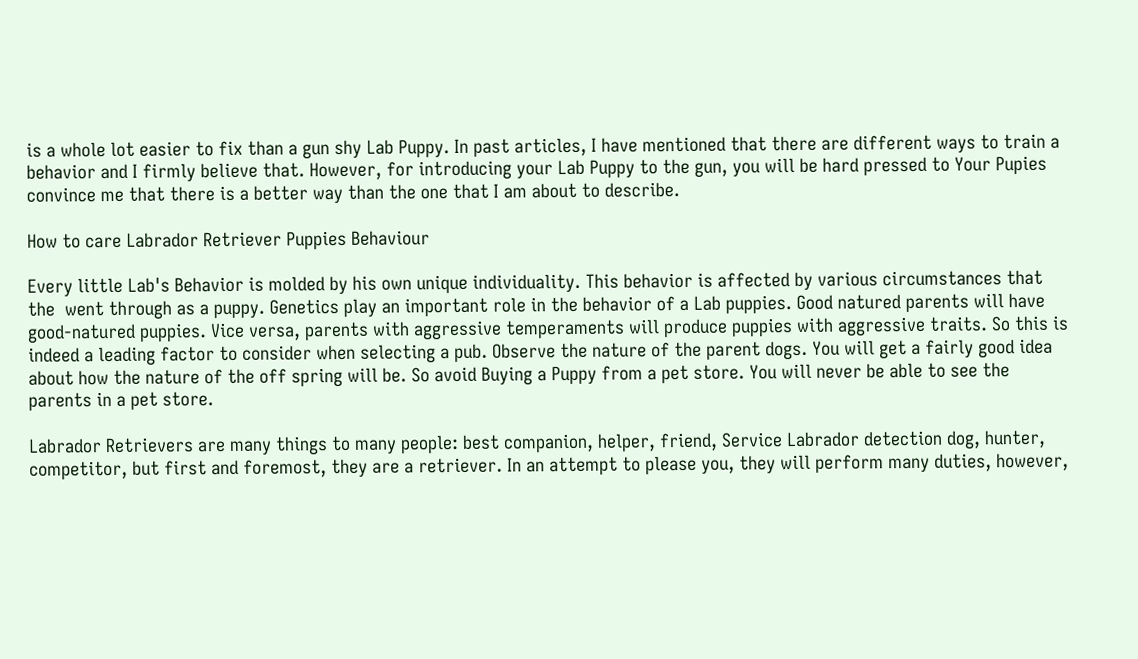is a whole lot easier to fix than a gun shy Lab Puppy. In past articles, I have mentioned that there are different ways to train a behavior and I firmly believe that. However, for introducing your Lab Puppy to the gun, you will be hard pressed to Your Pupies convince me that there is a better way than the one that I am about to describe.

How to care Labrador Retriever Puppies Behaviour

Every little Lab's Behavior is molded by his own unique individuality. This behavior is affected by various circumstances that the  went through as a puppy. Genetics play an important role in the behavior of a Lab puppies. Good natured parents will have good-natured puppies. Vice versa, parents with aggressive temperaments will produce puppies with aggressive traits. So this is indeed a leading factor to consider when selecting a pub. Observe the nature of the parent dogs. You will get a fairly good idea about how the nature of the off spring will be. So avoid Buying a Puppy from a pet store. You will never be able to see the parents in a pet store.

Labrador Retrievers are many things to many people: best companion, helper, friend, Service Labrador detection dog, hunter, competitor, but first and foremost, they are a retriever. In an attempt to please you, they will perform many duties, however,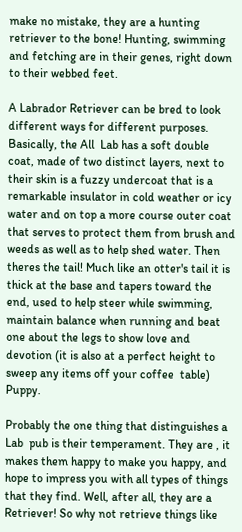make no mistake, they are a hunting retriever to the bone! Hunting, swimming and fetching are in their genes, right down to their webbed feet.

A Labrador Retriever can be bred to look different ways for different purposes. Basically, the All  Lab has a soft double coat, made of two distinct layers, next to their skin is a fuzzy undercoat that is a remarkable insulator in cold weather or icy water and on top a more course outer coat that serves to protect them from brush and weeds as well as to help shed water. Then theres the tail! Much like an otter's tail it is thick at the base and tapers toward the end, used to help steer while swimming, maintain balance when running and beat one about the legs to show love and devotion (it is also at a perfect height to sweep any items off your coffee  table) Puppy.

Probably the one thing that distinguishes a Lab  pub is their temperament. They are , it makes them happy to make you happy, and hope to impress you with all types of things that they find. Well, after all, they are a Retriever! So why not retrieve things like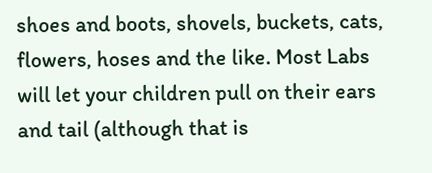shoes and boots, shovels, buckets, cats, flowers, hoses and the like. Most Labs will let your children pull on their ears and tail (although that is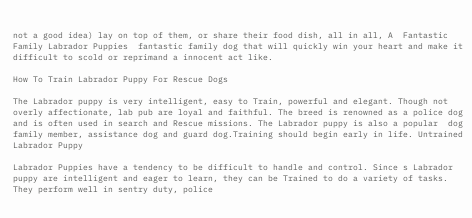not a good idea) lay on top of them, or share their food dish, all in all, A  Fantastic Family Labrador Puppies  fantastic family dog that will quickly win your heart and make it difficult to scold or reprimand a innocent act like.

How To Train Labrador Puppy For Rescue Dogs

The Labrador puppy is very intelligent, easy to Train, powerful and elegant. Though not overly affectionate, lab pub are loyal and faithful. The breed is renowned as a police dog and is often used in search and Rescue missions. The Labrador puppy is also a popular  dog  family member, assistance dog and guard dog.Training should begin early in life. Untrained Labrador Puppy

Labrador Puppies have a tendency to be difficult to handle and control. Since s Labrador puppy are intelligent and eager to learn, they can be Trained to do a variety of tasks. They perform well in sentry duty, police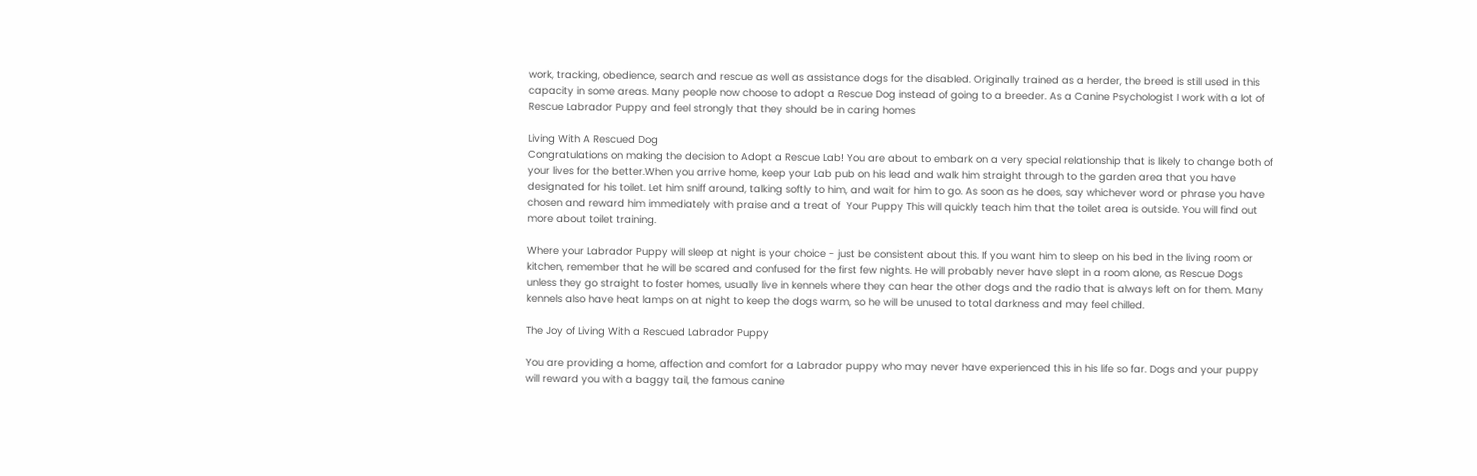work, tracking, obedience, search and rescue as well as assistance dogs for the disabled. Originally trained as a herder, the breed is still used in this capacity in some areas. Many people now choose to adopt a Rescue Dog instead of going to a breeder. As a Canine Psychologist I work with a lot of Rescue Labrador Puppy and feel strongly that they should be in caring homes

Living With A Rescued Dog
Congratulations on making the decision to Adopt a Rescue Lab! You are about to embark on a very special relationship that is likely to change both of your lives for the better.When you arrive home, keep your Lab pub on his lead and walk him straight through to the garden area that you have designated for his toilet. Let him sniff around, talking softly to him, and wait for him to go. As soon as he does, say whichever word or phrase you have chosen and reward him immediately with praise and a treat of  Your Puppy This will quickly teach him that the toilet area is outside. You will find out more about toilet training.

Where your Labrador Puppy will sleep at night is your choice - just be consistent about this. If you want him to sleep on his bed in the living room or kitchen, remember that he will be scared and confused for the first few nights. He will probably never have slept in a room alone, as Rescue Dogs  unless they go straight to foster homes, usually live in kennels where they can hear the other dogs and the radio that is always left on for them. Many kennels also have heat lamps on at night to keep the dogs warm, so he will be unused to total darkness and may feel chilled.

The Joy of Living With a Rescued Labrador Puppy

You are providing a home, affection and comfort for a Labrador puppy who may never have experienced this in his life so far. Dogs and your puppy will reward you with a baggy tail, the famous canine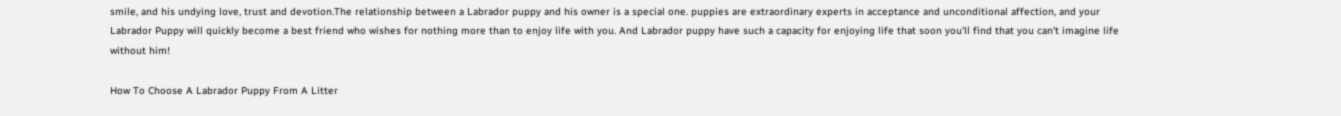smile, and his undying love, trust and devotion.The relationship between a Labrador puppy and his owner is a special one. puppies are extraordinary experts in acceptance and unconditional affection, and your Labrador Puppy will quickly become a best friend who wishes for nothing more than to enjoy life with you. And Labrador puppy have such a capacity for enjoying life that soon you'll find that you can't imagine life without him!

How To Choose A Labrador Puppy From A Litter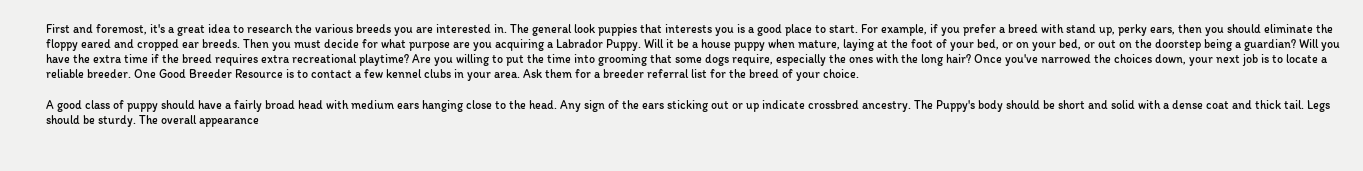First and foremost, it's a great idea to research the various breeds you are interested in. The general look puppies that interests you is a good place to start. For example, if you prefer a breed with stand up, perky ears, then you should eliminate the floppy eared and cropped ear breeds. Then you must decide for what purpose are you acquiring a Labrador Puppy. Will it be a house puppy when mature, laying at the foot of your bed, or on your bed, or out on the doorstep being a guardian? Will you have the extra time if the breed requires extra recreational playtime? Are you willing to put the time into grooming that some dogs require, especially the ones with the long hair? Once you've narrowed the choices down, your next job is to locate a reliable breeder. One Good Breeder Resource is to contact a few kennel clubs in your area. Ask them for a breeder referral list for the breed of your choice.

A good class of puppy should have a fairly broad head with medium ears hanging close to the head. Any sign of the ears sticking out or up indicate crossbred ancestry. The Puppy's body should be short and solid with a dense coat and thick tail. Legs should be sturdy. The overall appearance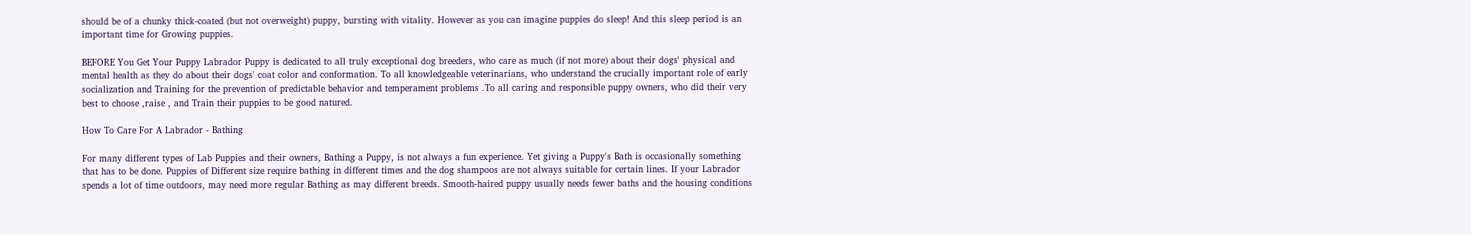should be of a chunky thick-coated (but not overweight) puppy, bursting with vitality. However as you can imagine puppies do sleep! And this sleep period is an important time for Growing puppies.

BEFORE You Get Your Puppy Labrador Puppy is dedicated to all truly exceptional dog breeders, who care as much (if not more) about their dogs' physical and mental health as they do about their dogs' coat color and conformation. To all knowledgeable veterinarians, who understand the crucially important role of early socialization and Training for the prevention of predictable behavior and temperament problems .To all caring and responsible puppy owners, who did their very best to choose ,raise , and Train their puppies to be good natured.

How To Care For A Labrador - Bathing

For many different types of Lab Puppies and their owners, Bathing a Puppy, is not always a fun experience. Yet giving a Puppy's Bath is occasionally something that has to be done. Puppies of Different size require bathing in different times and the dog shampoos are not always suitable for certain lines. If your Labrador spends a lot of time outdoors, may need more regular Bathing as may different breeds. Smooth-haired puppy usually needs fewer baths and the housing conditions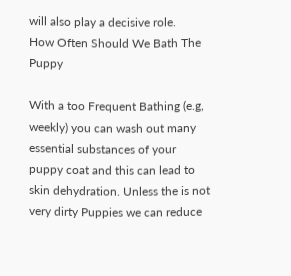will also play a decisive role.
How Often Should We Bath The Puppy

With a too Frequent Bathing (e.g, weekly) you can wash out many essential substances of your puppy coat and this can lead to skin dehydration. Unless the is not very dirty Puppies we can reduce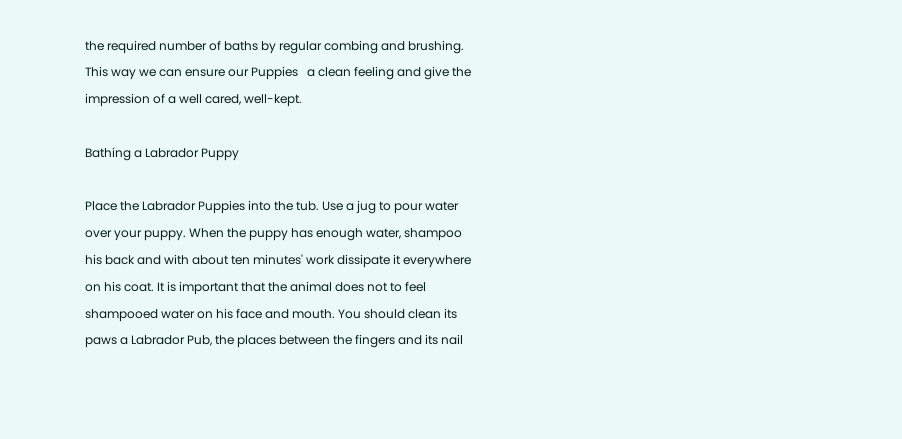the required number of baths by regular combing and brushing. This way we can ensure our Puppies   a clean feeling and give the impression of a well cared, well-kept.

Bathing a Labrador Puppy

Place the Labrador Puppies into the tub. Use a jug to pour water over your puppy. When the puppy has enough water, shampoo his back and with about ten minutes' work dissipate it everywhere on his coat. It is important that the animal does not to feel shampooed water on his face and mouth. You should clean its paws a Labrador Pub, the places between the fingers and its nail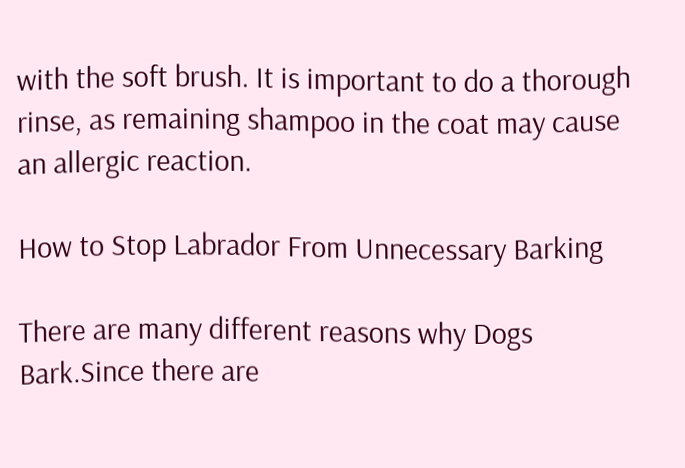with the soft brush. It is important to do a thorough rinse, as remaining shampoo in the coat may cause an allergic reaction.

How to Stop Labrador From Unnecessary Barking

There are many different reasons why Dogs Bark.Since there are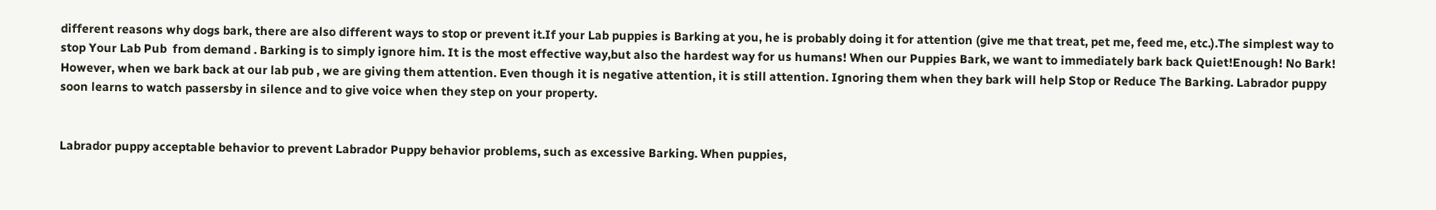different reasons why dogs bark, there are also different ways to stop or prevent it.If your Lab puppies is Barking at you, he is probably doing it for attention (give me that treat, pet me, feed me, etc.).The simplest way to stop Your Lab Pub  from demand . Barking is to simply ignore him. It is the most effective way,but also the hardest way for us humans! When our Puppies Bark, we want to immediately bark back Quiet!Enough! No Bark! However, when we bark back at our lab pub , we are giving them attention. Even though it is negative attention, it is still attention. Ignoring them when they bark will help Stop or Reduce The Barking. Labrador puppy soon learns to watch passersby in silence and to give voice when they step on your property.


Labrador puppy acceptable behavior to prevent Labrador Puppy behavior problems, such as excessive Barking. When puppies,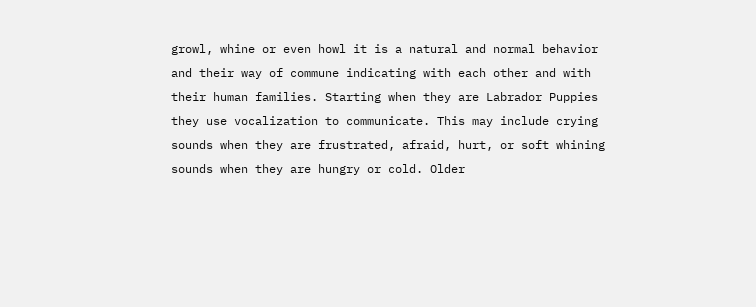growl, whine or even howl it is a natural and normal behavior  and their way of commune indicating with each other and with their human families. Starting when they are Labrador Puppies they use vocalization to communicate. This may include crying sounds when they are frustrated, afraid, hurt, or soft whining sounds when they are hungry or cold. Older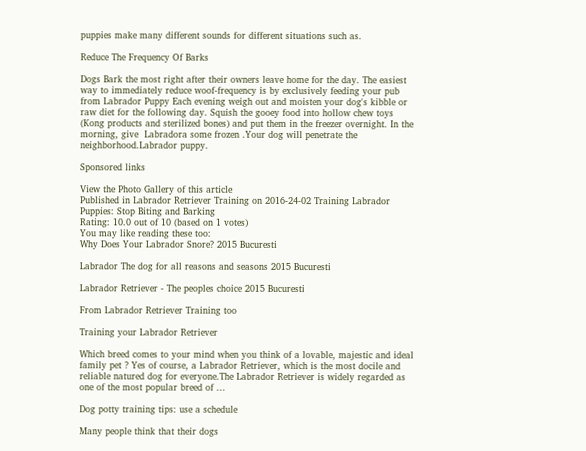puppies make many different sounds for different situations such as.

Reduce The Frequency Of Barks

Dogs Bark the most right after their owners leave home for the day. The easiest way to immediately reduce woof-frequency is by exclusively feeding your pub from Labrador Puppy Each evening weigh out and moisten your dog's kibble or raw diet for the following day. Squish the gooey food into hollow chew toys (Kong products and sterilized bones) and put them in the freezer overnight. In the morning, give  Labradora some frozen .Your dog will penetrate the neighborhood.Labrador puppy.

Sponsored links

View the Photo Gallery of this article
Published in Labrador Retriever Training on 2016-24-02 Training Labrador Puppies: Stop Biting and Barking
Rating: 10.0 out of 10 (based on 1 votes)
You may like reading these too:
Why Does Your Labrador Snore? 2015 Bucuresti

Labrador The dog for all reasons and seasons 2015 Bucuresti

Labrador Retriever - The peoples choice 2015 Bucuresti

From Labrador Retriever Training too

Training your Labrador Retriever

Which breed comes to your mind when you think of a lovable, majestic and ideal family pet ? Yes of course, a Labrador Retriever, which is the most docile and reliable natured dog for everyone.The Labrador Retriever is widely regarded as one of the most popular breed of ...

Dog potty training tips: use a schedule

Many people think that their dogs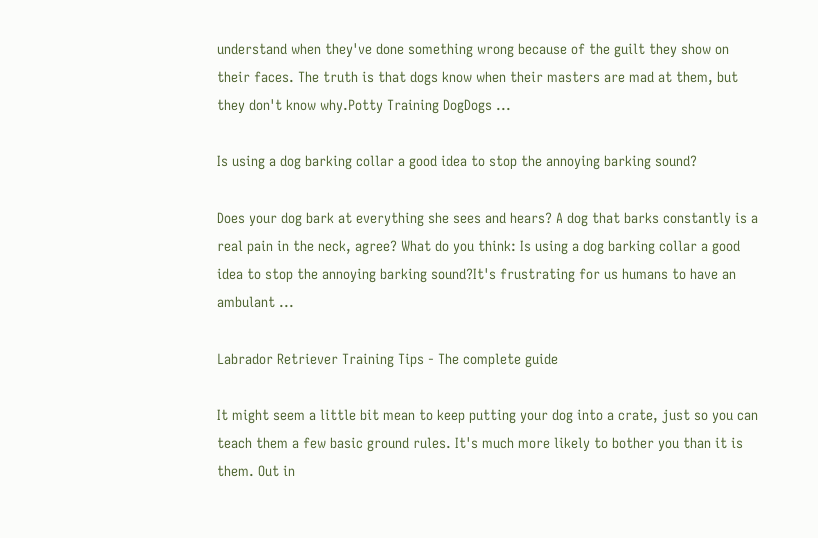understand when they've done something wrong because of the guilt they show on their faces. The truth is that dogs know when their masters are mad at them, but they don't know why.Potty Training DogDogs ...

Is using a dog barking collar a good idea to stop the annoying barking sound?

Does your dog bark at everything she sees and hears? A dog that barks constantly is a real pain in the neck, agree? What do you think: Is using a dog barking collar a good idea to stop the annoying barking sound?It's frustrating for us humans to have an ambulant ...

Labrador Retriever Training Tips - The complete guide

It might seem a little bit mean to keep putting your dog into a crate, just so you can teach them a few basic ground rules. It's much more likely to bother you than it is them. Out in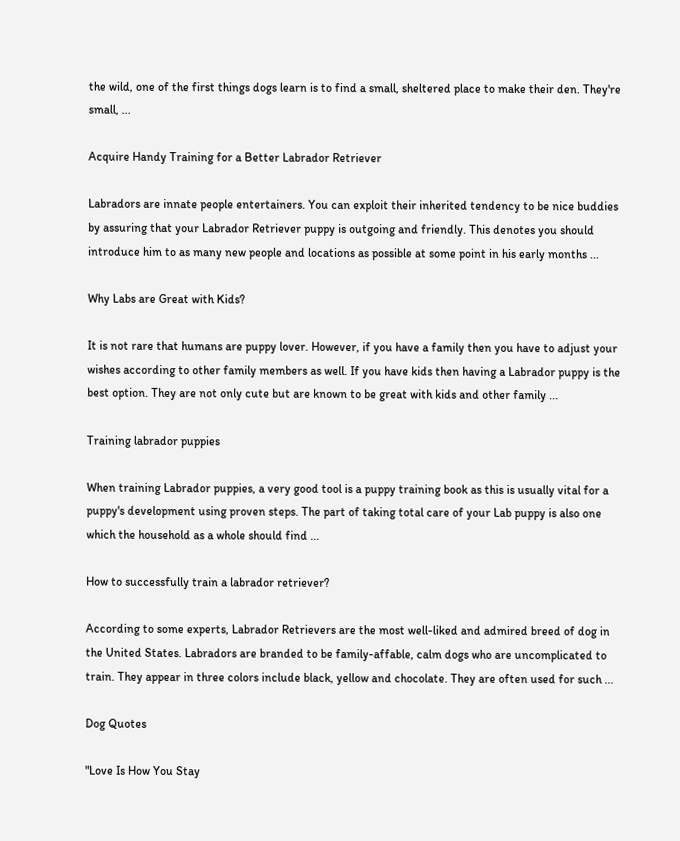the wild, one of the first things dogs learn is to find a small, sheltered place to make their den. They're small, ...

Acquire Handy Training for a Better Labrador Retriever

Labradors are innate people entertainers. You can exploit their inherited tendency to be nice buddies by assuring that your Labrador Retriever puppy is outgoing and friendly. This denotes you should introduce him to as many new people and locations as possible at some point in his early months ...

Why Labs are Great with Kids?

It is not rare that humans are puppy lover. However, if you have a family then you have to adjust your wishes according to other family members as well. If you have kids then having a Labrador puppy is the best option. They are not only cute but are known to be great with kids and other family ...

Training labrador puppies

When training Labrador puppies, a very good tool is a puppy training book as this is usually vital for a puppy's development using proven steps. The part of taking total care of your Lab puppy is also one which the household as a whole should find ...

How to successfully train a labrador retriever?

According to some experts, Labrador Retrievers are the most well-liked and admired breed of dog in the United States. Labradors are branded to be family-affable, calm dogs who are uncomplicated to train. They appear in three colors include black, yellow and chocolate. They are often used for such ...

Dog Quotes

"Love Is How You Stay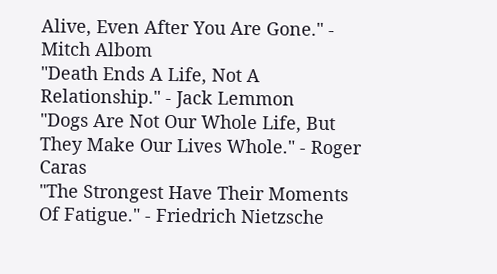Alive, Even After You Are Gone." - Mitch Albom
"Death Ends A Life, Not A Relationship." - Jack Lemmon
"Dogs Are Not Our Whole Life, But They Make Our Lives Whole." - Roger Caras
"The Strongest Have Their Moments Of Fatigue." - Friedrich Nietzsche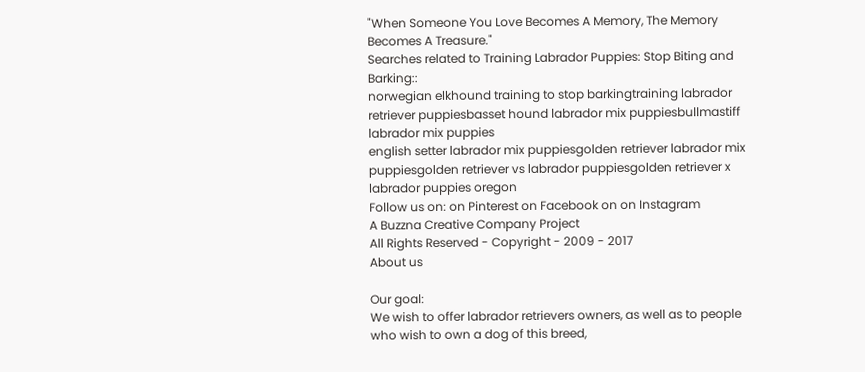"When Someone You Love Becomes A Memory, The Memory Becomes A Treasure."
Searches related to Training Labrador Puppies: Stop Biting and Barking::
norwegian elkhound training to stop barkingtraining labrador retriever puppiesbasset hound labrador mix puppiesbullmastiff labrador mix puppies
english setter labrador mix puppiesgolden retriever labrador mix puppiesgolden retriever vs labrador puppiesgolden retriever x labrador puppies oregon
Follow us on: on Pinterest on Facebook on on Instagram
A Buzzna Creative Company Project
All Rights Reserved - Copyright - 2009 - 2017
About us

Our goal:
We wish to offer labrador retrievers owners, as well as to people who wish to own a dog of this breed,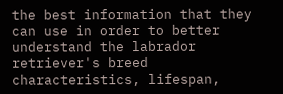the best information that they can use in order to better understand the labrador retriever's breed characteristics, lifespan,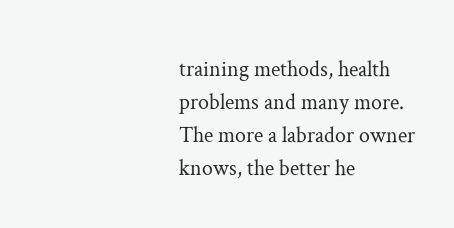training methods, health problems and many more.
The more a labrador owner knows, the better he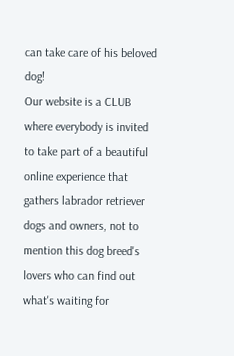can take care of his beloved dog!
Our website is a CLUB where everybody is invited to take part of a beautiful online experience that gathers labrador retriever dogs and owners, not to mention this dog breed's lovers who can find out what's waiting for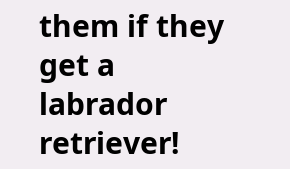them if they get a labrador retriever!